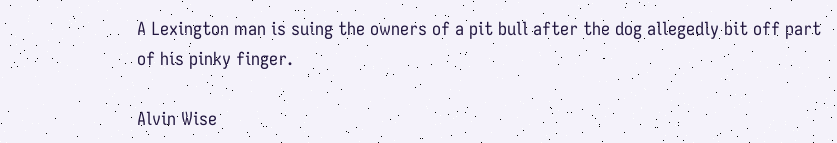A Lexington man is suing the owners of a pit bull after the dog allegedly bit off part of his pinky finger.

Alvin Wise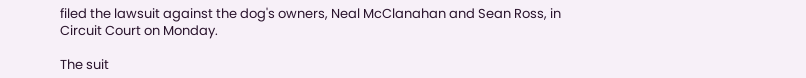filed the lawsuit against the dog's owners, Neal McClanahan and Sean Ross, in Circuit Court on Monday.

The suit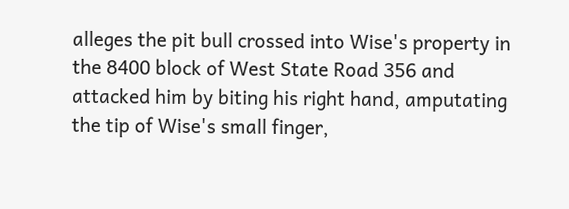alleges the pit bull crossed into Wise's property in the 8400 block of West State Road 356 and attacked him by biting his right hand, amputating the tip of Wise's small finger,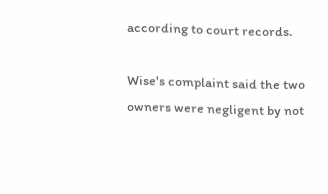according to court records.

Wise's complaint said the two owners were negligent by not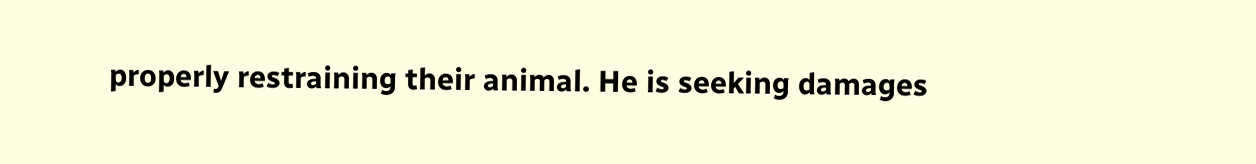properly restraining their animal. He is seeking damages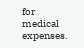for medical expenses.